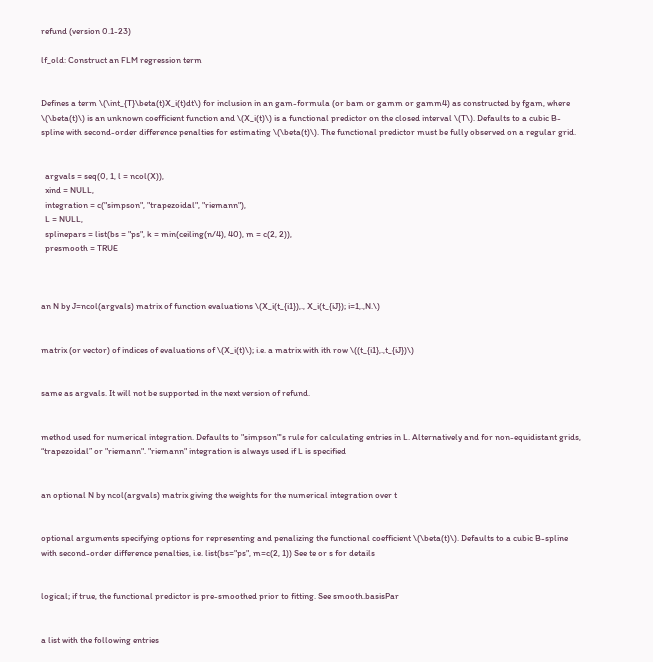refund (version 0.1-23)

lf_old: Construct an FLM regression term


Defines a term \(\int_{T}\beta(t)X_i(t)dt\) for inclusion in an gam-formula (or bam or gamm or gamm4) as constructed by fgam, where \(\beta(t)\) is an unknown coefficient function and \(X_i(t)\) is a functional predictor on the closed interval \(T\). Defaults to a cubic B-spline with second-order difference penalties for estimating \(\beta(t)\). The functional predictor must be fully observed on a regular grid.


  argvals = seq(0, 1, l = ncol(X)),
  xind = NULL,
  integration = c("simpson", "trapezoidal", "riemann"),
  L = NULL,
  splinepars = list(bs = "ps", k = min(ceiling(n/4), 40), m = c(2, 2)),
  presmooth = TRUE



an N by J=ncol(argvals) matrix of function evaluations \(X_i(t_{i1}),., X_i(t_{iJ}); i=1,.,N.\)


matrix (or vector) of indices of evaluations of \(X_i(t)\); i.e. a matrix with ith row \((t_{i1},.,t_{iJ})\)


same as argvals. It will not be supported in the next version of refund.


method used for numerical integration. Defaults to "simpson"'s rule for calculating entries in L. Alternatively and for non-equidistant grids, “trapezoidal” or "riemann". "riemann" integration is always used if L is specified


an optional N by ncol(argvals) matrix giving the weights for the numerical integration over t


optional arguments specifying options for representing and penalizing the functional coefficient \(\beta(t)\). Defaults to a cubic B-spline with second-order difference penalties, i.e. list(bs="ps", m=c(2, 1)) See te or s for details


logical; if true, the functional predictor is pre-smoothed prior to fitting. See smooth.basisPar


a list with the following entries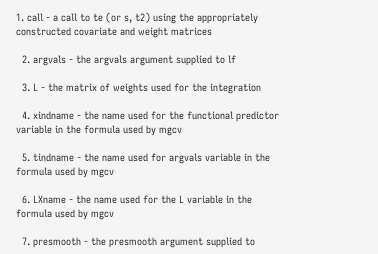1. call - a call to te (or s, t2) using the appropriately constructed covariate and weight matrices

  2. argvals - the argvals argument supplied to lf

  3. L - the matrix of weights used for the integration

  4. xindname - the name used for the functional predictor variable in the formula used by mgcv

  5. tindname - the name used for argvals variable in the formula used by mgcv

  6. LXname - the name used for the L variable in the formula used by mgcv

  7. presmooth - the presmooth argument supplied to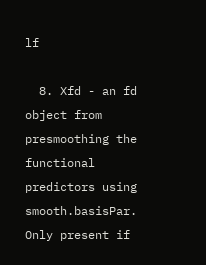lf

  8. Xfd - an fd object from presmoothing the functional predictors using smooth.basisPar. Only present if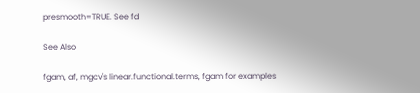presmooth=TRUE. See fd

See Also

fgam, af, mgcv's linear.functional.terms, fgam for examples